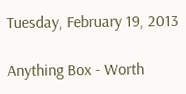Tuesday, February 19, 2013

Anything Box - Worth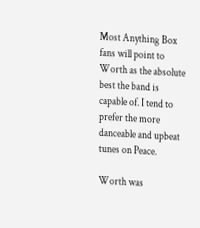Most Anything Box fans will point to Worth as the absolute best the band is capable of. I tend to prefer the more danceable and upbeat tunes on Peace.

Worth was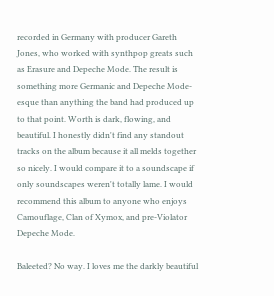recorded in Germany with producer Gareth Jones, who worked with synthpop greats such as Erasure and Depeche Mode. The result is something more Germanic and Depeche Mode-esque than anything the band had produced up to that point. Worth is dark, flowing, and beautiful. I honestly didn't find any standout tracks on the album because it all melds together so nicely. I would compare it to a soundscape if only soundscapes weren't totally lame. I would recommend this album to anyone who enjoys Camouflage, Clan of Xymox, and pre-Violator Depeche Mode.

Baleeted? No way. I loves me the darkly beautiful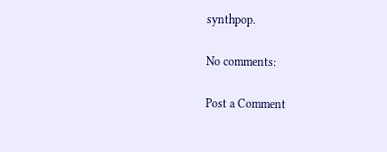synthpop.

No comments:

Post a Comment